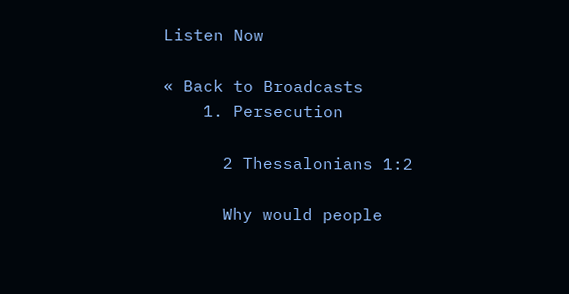Listen Now

« Back to Broadcasts
    1. Persecution

      2 Thessalonians 1:2

      Why would people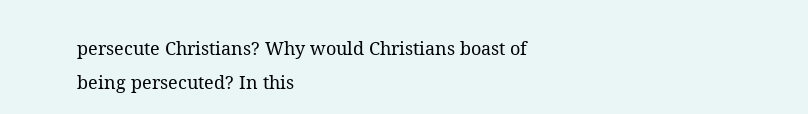persecute Christians? Why would Christians boast of being persecuted? In this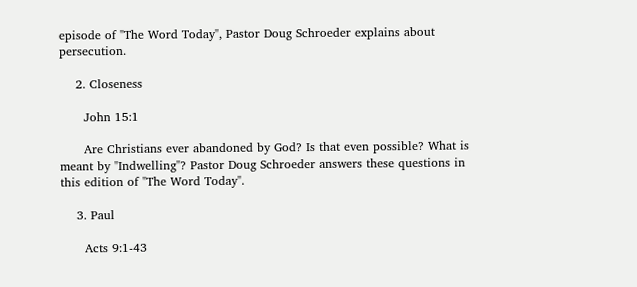episode of "The Word Today", Pastor Doug Schroeder explains about persecution.

    2. Closeness

      John 15:1

      Are Christians ever abandoned by God? Is that even possible? What is meant by "Indwelling"? Pastor Doug Schroeder answers these questions in this edition of "The Word Today".

    3. Paul

      Acts 9:1-43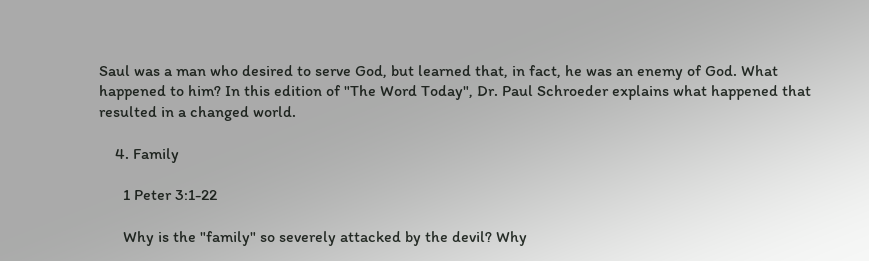Saul was a man who desired to serve God, but learned that, in fact, he was an enemy of God. What happened to him? In this edition of "The Word Today", Dr. Paul Schroeder explains what happened that resulted in a changed world.

    4. Family

      1 Peter 3:1-22

      Why is the "family" so severely attacked by the devil? Why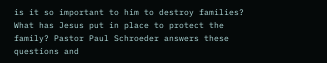is it so important to him to destroy families? What has Jesus put in place to protect the family? Pastor Paul Schroeder answers these questions and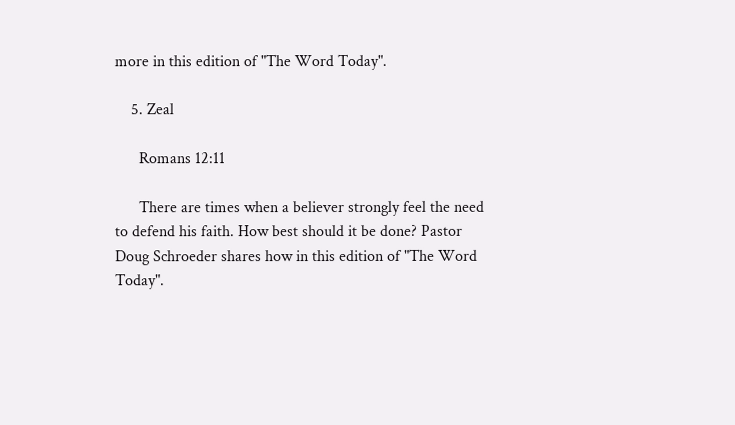more in this edition of "The Word Today".

    5. Zeal

      Romans 12:11

      There are times when a believer strongly feel the need to defend his faith. How best should it be done? Pastor Doug Schroeder shares how in this edition of "The Word Today".